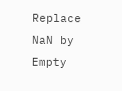Replace NaN by Empty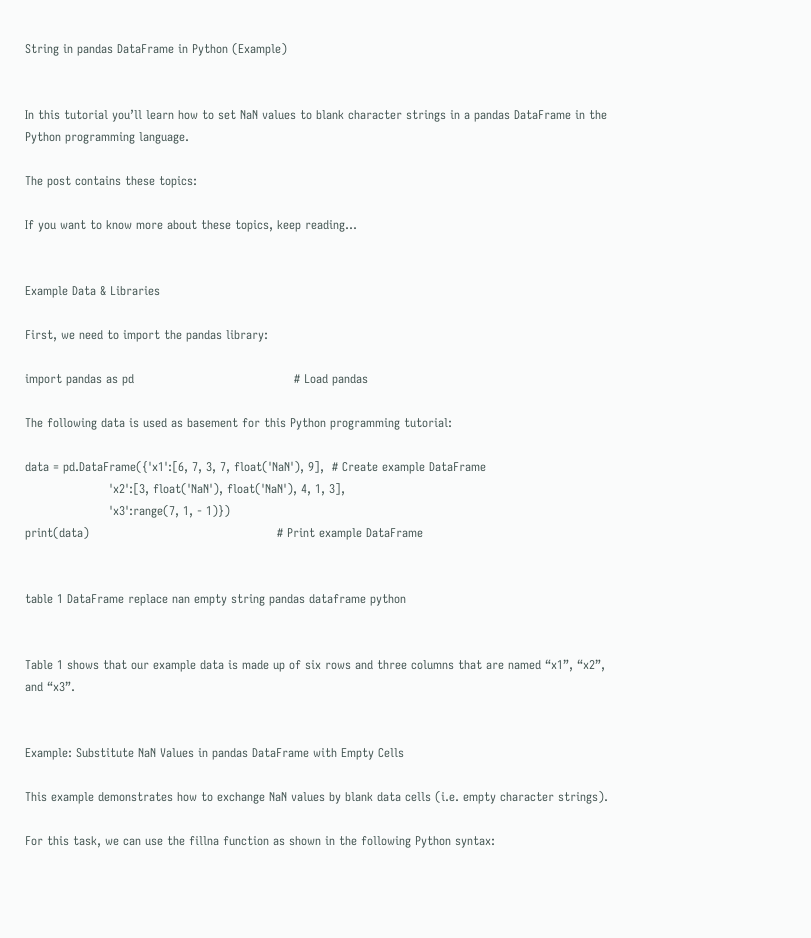String in pandas DataFrame in Python (Example)


In this tutorial you’ll learn how to set NaN values to blank character strings in a pandas DataFrame in the Python programming language.

The post contains these topics:

If you want to know more about these topics, keep reading…


Example Data & Libraries

First, we need to import the pandas library:

import pandas as pd                                        # Load pandas

The following data is used as basement for this Python programming tutorial:

data = pd.DataFrame({'x1':[6, 7, 3, 7, float('NaN'), 9],  # Create example DataFrame
                     'x2':[3, float('NaN'), float('NaN'), 4, 1, 3],
                     'x3':range(7, 1, - 1)})
print(data)                                               # Print example DataFrame


table 1 DataFrame replace nan empty string pandas dataframe python


Table 1 shows that our example data is made up of six rows and three columns that are named “x1”, “x2”, and “x3”.


Example: Substitute NaN Values in pandas DataFrame with Empty Cells

This example demonstrates how to exchange NaN values by blank data cells (i.e. empty character strings).

For this task, we can use the fillna function as shown in the following Python syntax: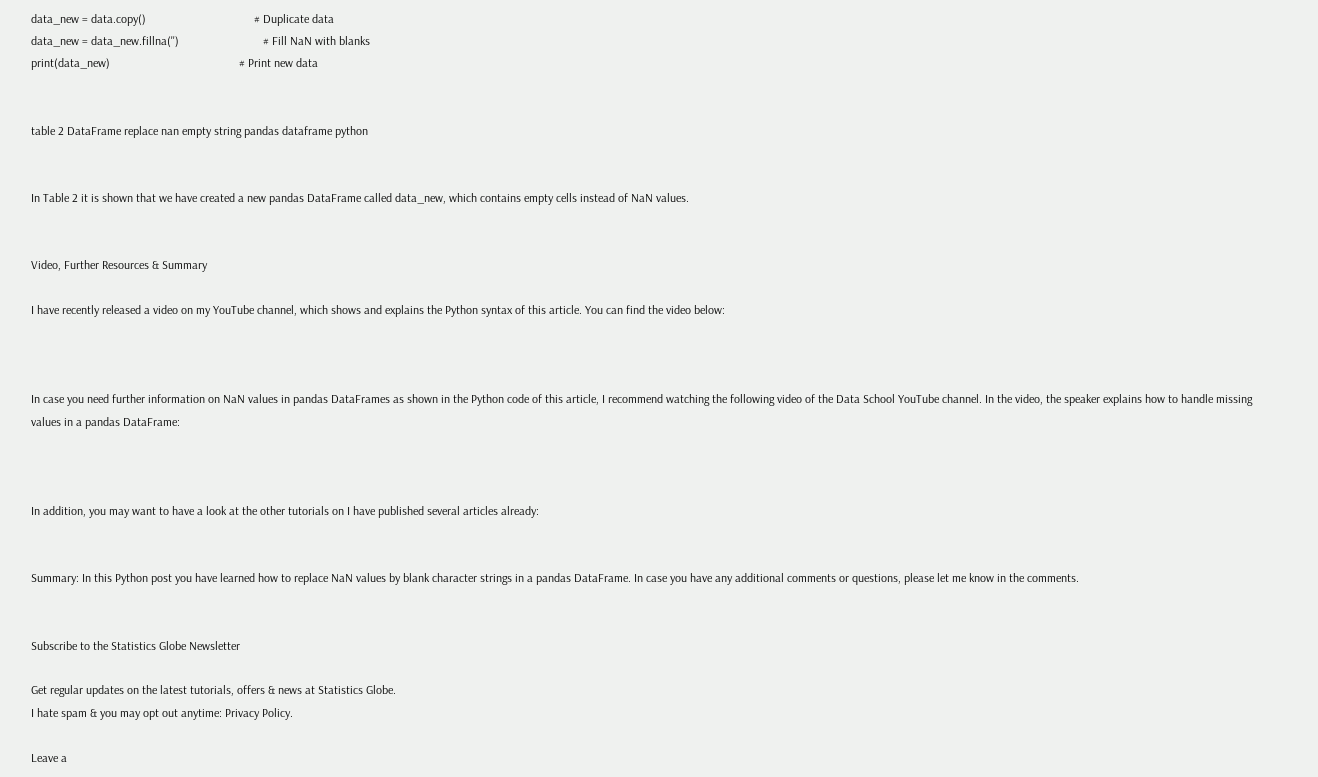data_new = data.copy()                                    # Duplicate data
data_new = data_new.fillna('')                            # Fill NaN with blanks
print(data_new)                                           # Print new data


table 2 DataFrame replace nan empty string pandas dataframe python


In Table 2 it is shown that we have created a new pandas DataFrame called data_new, which contains empty cells instead of NaN values.


Video, Further Resources & Summary

I have recently released a video on my YouTube channel, which shows and explains the Python syntax of this article. You can find the video below:



In case you need further information on NaN values in pandas DataFrames as shown in the Python code of this article, I recommend watching the following video of the Data School YouTube channel. In the video, the speaker explains how to handle missing values in a pandas DataFrame:



In addition, you may want to have a look at the other tutorials on I have published several articles already:


Summary: In this Python post you have learned how to replace NaN values by blank character strings in a pandas DataFrame. In case you have any additional comments or questions, please let me know in the comments.


Subscribe to the Statistics Globe Newsletter

Get regular updates on the latest tutorials, offers & news at Statistics Globe.
I hate spam & you may opt out anytime: Privacy Policy.

Leave a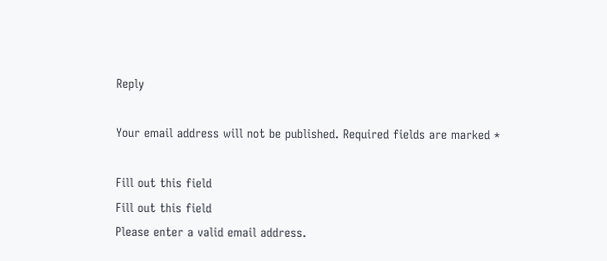Reply

Your email address will not be published. Required fields are marked *

Fill out this field
Fill out this field
Please enter a valid email address.